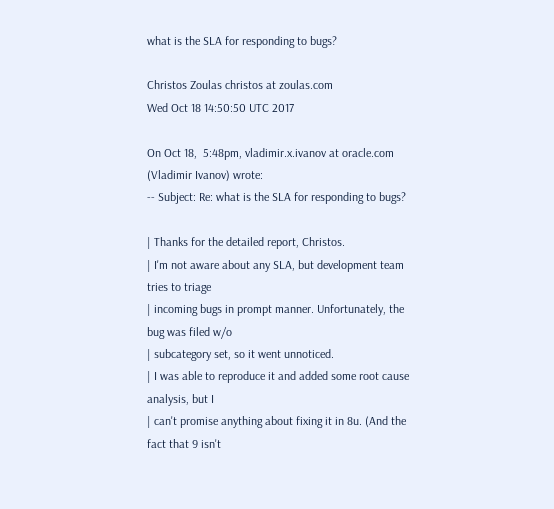what is the SLA for responding to bugs?

Christos Zoulas christos at zoulas.com
Wed Oct 18 14:50:50 UTC 2017

On Oct 18,  5:48pm, vladimir.x.ivanov at oracle.com (Vladimir Ivanov) wrote:
-- Subject: Re: what is the SLA for responding to bugs?

| Thanks for the detailed report, Christos.
| I'm not aware about any SLA, but development team tries to triage
| incoming bugs in prompt manner. Unfortunately, the bug was filed w/o
| subcategory set, so it went unnoticed.
| I was able to reproduce it and added some root cause analysis, but I
| can't promise anything about fixing it in 8u. (And the fact that 9 isn't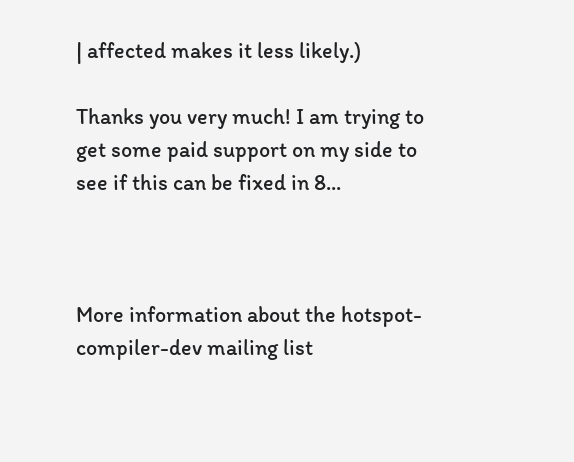| affected makes it less likely.)

Thanks you very much! I am trying to get some paid support on my side to
see if this can be fixed in 8...



More information about the hotspot-compiler-dev mailing list